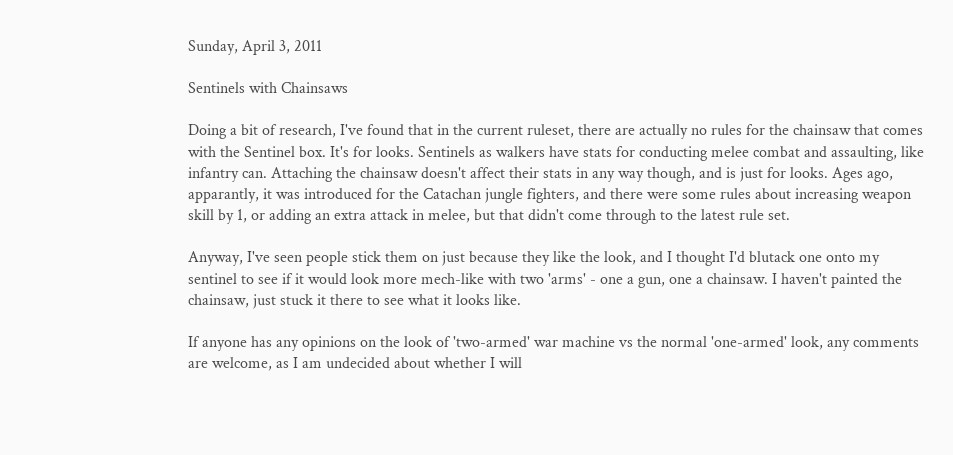Sunday, April 3, 2011

Sentinels with Chainsaws

Doing a bit of research, I've found that in the current ruleset, there are actually no rules for the chainsaw that comes with the Sentinel box. It's for looks. Sentinels as walkers have stats for conducting melee combat and assaulting, like infantry can. Attaching the chainsaw doesn't affect their stats in any way though, and is just for looks. Ages ago, apparantly, it was introduced for the Catachan jungle fighters, and there were some rules about increasing weapon skill by 1, or adding an extra attack in melee, but that didn't come through to the latest rule set.

Anyway, I've seen people stick them on just because they like the look, and I thought I'd blutack one onto my sentinel to see if it would look more mech-like with two 'arms' - one a gun, one a chainsaw. I haven't painted the chainsaw, just stuck it there to see what it looks like.

If anyone has any opinions on the look of 'two-armed' war machine vs the normal 'one-armed' look, any comments are welcome, as I am undecided about whether I will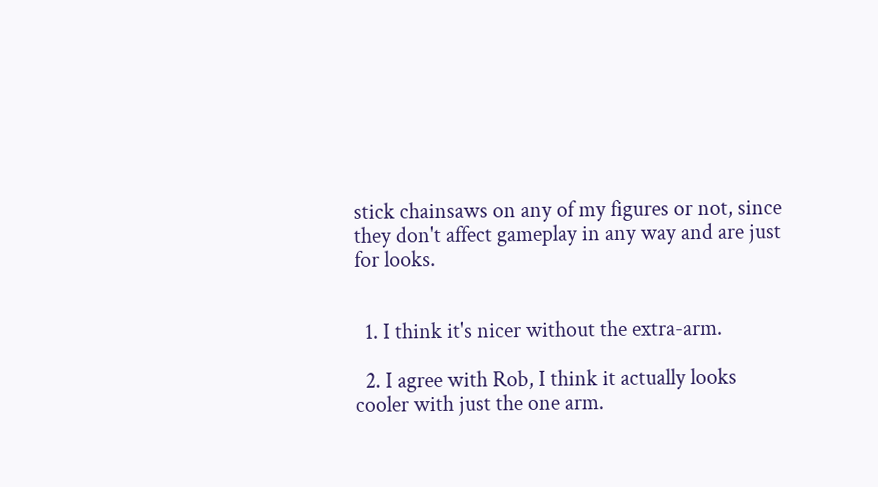stick chainsaws on any of my figures or not, since they don't affect gameplay in any way and are just for looks.


  1. I think it's nicer without the extra-arm.

  2. I agree with Rob, I think it actually looks cooler with just the one arm.